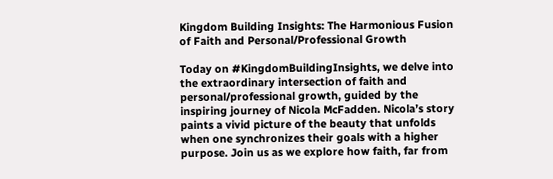Kingdom Building Insights: The Harmonious Fusion of Faith and Personal/Professional Growth

Today on #KingdomBuildingInsights, we delve into the extraordinary intersection of faith and personal/professional growth, guided by the inspiring journey of Nicola McFadden. Nicola’s story paints a vivid picture of the beauty that unfolds when one synchronizes their goals with a higher purpose. Join us as we explore how faith, far from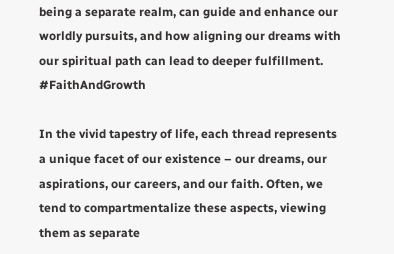being a separate realm, can guide and enhance our worldly pursuits, and how aligning our dreams with our spiritual path can lead to deeper fulfillment. #FaithAndGrowth

In the vivid tapestry of life, each thread represents a unique facet of our existence – our dreams, our aspirations, our careers, and our faith. Often, we tend to compartmentalize these aspects, viewing them as separate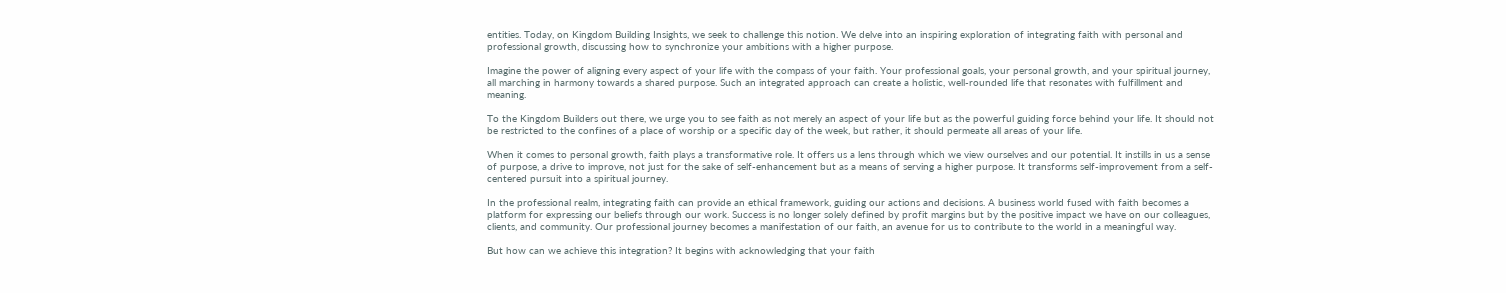entities. Today, on Kingdom Building Insights, we seek to challenge this notion. We delve into an inspiring exploration of integrating faith with personal and professional growth, discussing how to synchronize your ambitions with a higher purpose.

Imagine the power of aligning every aspect of your life with the compass of your faith. Your professional goals, your personal growth, and your spiritual journey, all marching in harmony towards a shared purpose. Such an integrated approach can create a holistic, well-rounded life that resonates with fulfillment and meaning.

To the Kingdom Builders out there, we urge you to see faith as not merely an aspect of your life but as the powerful guiding force behind your life. It should not be restricted to the confines of a place of worship or a specific day of the week, but rather, it should permeate all areas of your life.

When it comes to personal growth, faith plays a transformative role. It offers us a lens through which we view ourselves and our potential. It instills in us a sense of purpose, a drive to improve, not just for the sake of self-enhancement but as a means of serving a higher purpose. It transforms self-improvement from a self-centered pursuit into a spiritual journey.

In the professional realm, integrating faith can provide an ethical framework, guiding our actions and decisions. A business world fused with faith becomes a platform for expressing our beliefs through our work. Success is no longer solely defined by profit margins but by the positive impact we have on our colleagues, clients, and community. Our professional journey becomes a manifestation of our faith, an avenue for us to contribute to the world in a meaningful way.

But how can we achieve this integration? It begins with acknowledging that your faith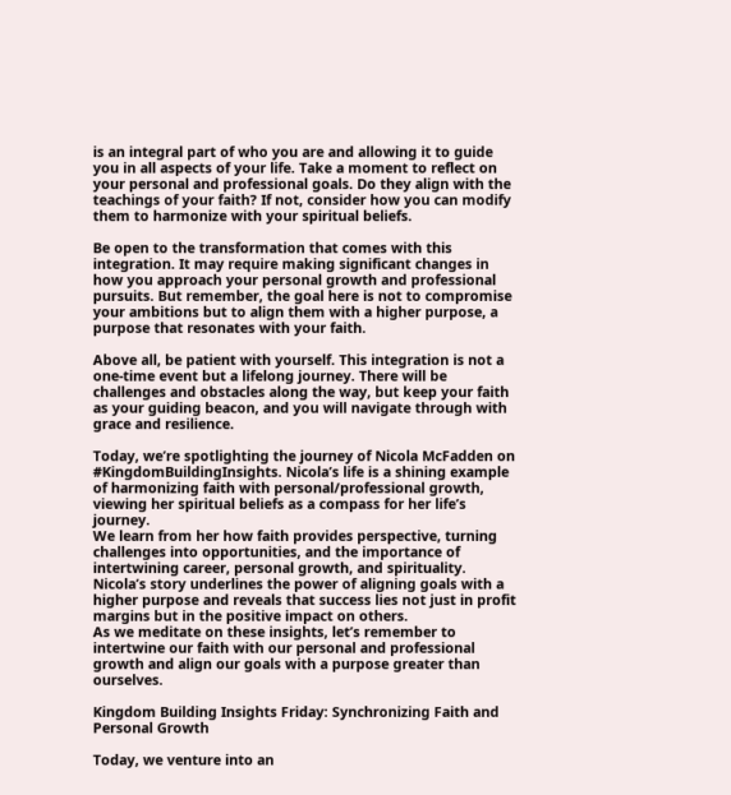is an integral part of who you are and allowing it to guide you in all aspects of your life. Take a moment to reflect on your personal and professional goals. Do they align with the teachings of your faith? If not, consider how you can modify them to harmonize with your spiritual beliefs.

Be open to the transformation that comes with this integration. It may require making significant changes in how you approach your personal growth and professional pursuits. But remember, the goal here is not to compromise your ambitions but to align them with a higher purpose, a purpose that resonates with your faith.

Above all, be patient with yourself. This integration is not a one-time event but a lifelong journey. There will be challenges and obstacles along the way, but keep your faith as your guiding beacon, and you will navigate through with grace and resilience.

Today, we’re spotlighting the journey of Nicola McFadden on #KingdomBuildingInsights. Nicola’s life is a shining example of harmonizing faith with personal/professional growth, viewing her spiritual beliefs as a compass for her life’s journey.
We learn from her how faith provides perspective, turning challenges into opportunities, and the importance of intertwining career, personal growth, and spirituality.
Nicola’s story underlines the power of aligning goals with a higher purpose and reveals that success lies not just in profit margins but in the positive impact on others.
As we meditate on these insights, let’s remember to intertwine our faith with our personal and professional growth and align our goals with a purpose greater than ourselves.

Kingdom Building Insights Friday: Synchronizing Faith and Personal Growth

Today, we venture into an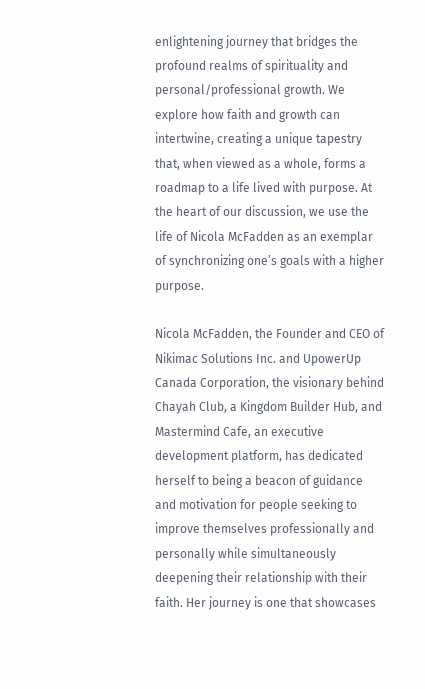enlightening journey that bridges the profound realms of spirituality and personal/professional growth. We explore how faith and growth can intertwine, creating a unique tapestry that, when viewed as a whole, forms a roadmap to a life lived with purpose. At the heart of our discussion, we use the life of Nicola McFadden as an exemplar of synchronizing one’s goals with a higher purpose.

Nicola McFadden, the Founder and CEO of Nikimac Solutions Inc. and UpowerUp Canada Corporation, the visionary behind Chayah Club, a Kingdom Builder Hub, and Mastermind Cafe, an executive development platform, has dedicated herself to being a beacon of guidance and motivation for people seeking to improve themselves professionally and personally while simultaneously deepening their relationship with their faith. Her journey is one that showcases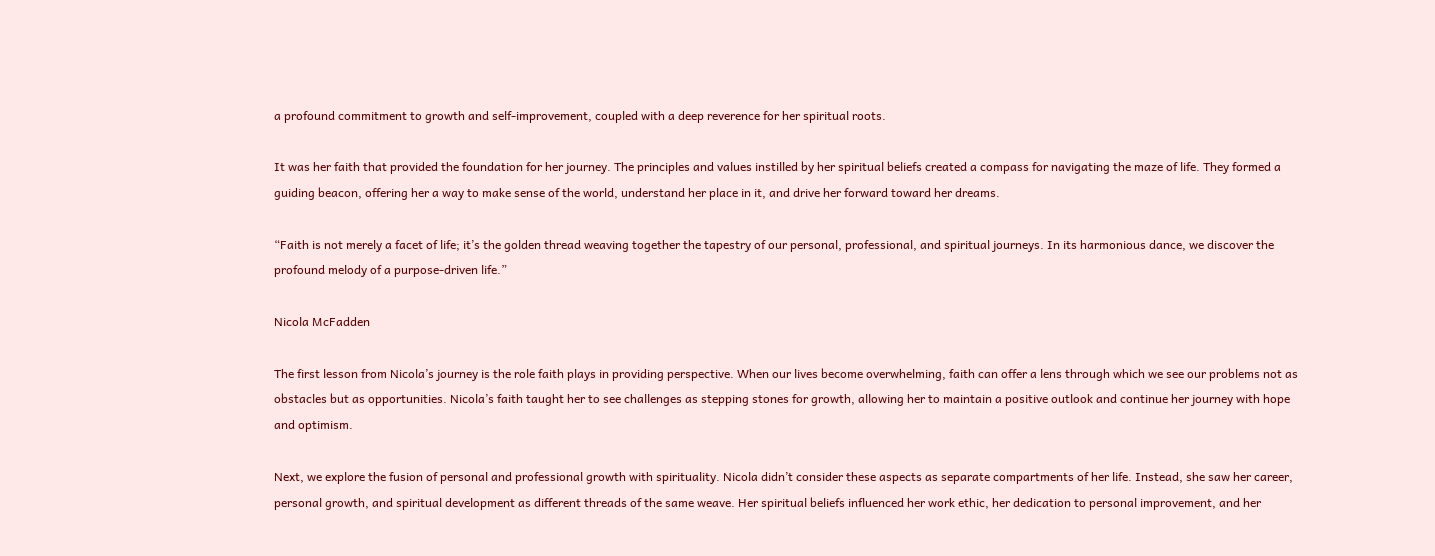a profound commitment to growth and self-improvement, coupled with a deep reverence for her spiritual roots.

It was her faith that provided the foundation for her journey. The principles and values instilled by her spiritual beliefs created a compass for navigating the maze of life. They formed a guiding beacon, offering her a way to make sense of the world, understand her place in it, and drive her forward toward her dreams.

“Faith is not merely a facet of life; it’s the golden thread weaving together the tapestry of our personal, professional, and spiritual journeys. In its harmonious dance, we discover the profound melody of a purpose-driven life.”

Nicola McFadden

The first lesson from Nicola’s journey is the role faith plays in providing perspective. When our lives become overwhelming, faith can offer a lens through which we see our problems not as obstacles but as opportunities. Nicola’s faith taught her to see challenges as stepping stones for growth, allowing her to maintain a positive outlook and continue her journey with hope and optimism.

Next, we explore the fusion of personal and professional growth with spirituality. Nicola didn’t consider these aspects as separate compartments of her life. Instead, she saw her career, personal growth, and spiritual development as different threads of the same weave. Her spiritual beliefs influenced her work ethic, her dedication to personal improvement, and her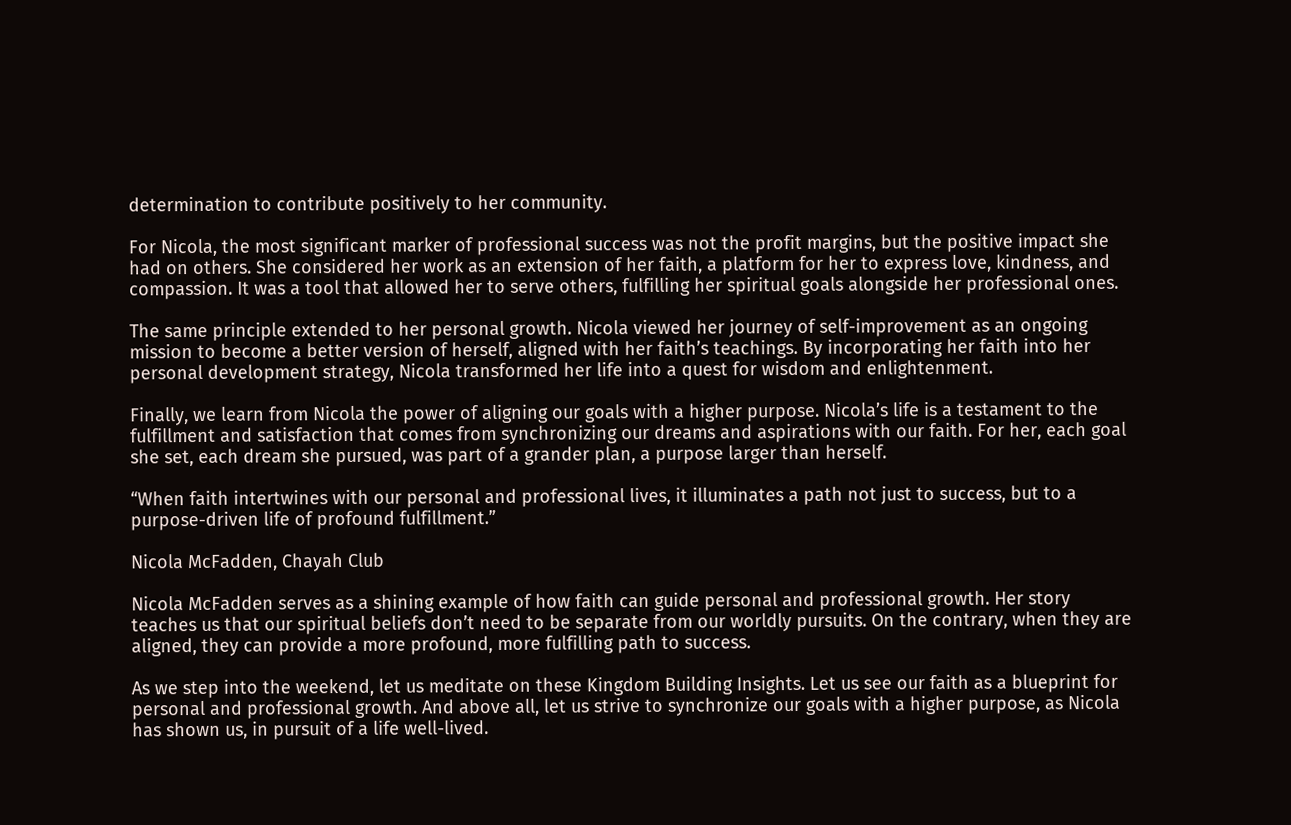determination to contribute positively to her community.

For Nicola, the most significant marker of professional success was not the profit margins, but the positive impact she had on others. She considered her work as an extension of her faith, a platform for her to express love, kindness, and compassion. It was a tool that allowed her to serve others, fulfilling her spiritual goals alongside her professional ones.

The same principle extended to her personal growth. Nicola viewed her journey of self-improvement as an ongoing mission to become a better version of herself, aligned with her faith’s teachings. By incorporating her faith into her personal development strategy, Nicola transformed her life into a quest for wisdom and enlightenment.

Finally, we learn from Nicola the power of aligning our goals with a higher purpose. Nicola’s life is a testament to the fulfillment and satisfaction that comes from synchronizing our dreams and aspirations with our faith. For her, each goal she set, each dream she pursued, was part of a grander plan, a purpose larger than herself.

“When faith intertwines with our personal and professional lives, it illuminates a path not just to success, but to a purpose-driven life of profound fulfillment.”

Nicola McFadden, Chayah Club

Nicola McFadden serves as a shining example of how faith can guide personal and professional growth. Her story teaches us that our spiritual beliefs don’t need to be separate from our worldly pursuits. On the contrary, when they are aligned, they can provide a more profound, more fulfilling path to success.

As we step into the weekend, let us meditate on these Kingdom Building Insights. Let us see our faith as a blueprint for personal and professional growth. And above all, let us strive to synchronize our goals with a higher purpose, as Nicola has shown us, in pursuit of a life well-lived.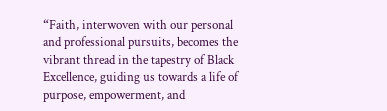“Faith, interwoven with our personal and professional pursuits, becomes the vibrant thread in the tapestry of Black Excellence, guiding us towards a life of purpose, empowerment, and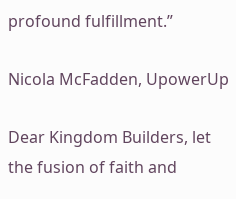profound fulfillment.”

Nicola McFadden, UpowerUp

Dear Kingdom Builders, let the fusion of faith and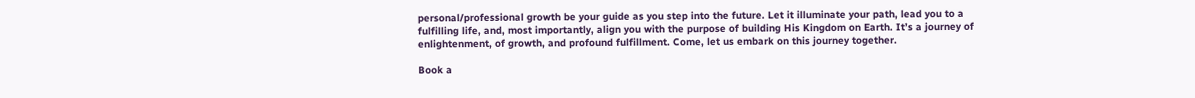personal/professional growth be your guide as you step into the future. Let it illuminate your path, lead you to a fulfilling life, and, most importantly, align you with the purpose of building His Kingdom on Earth. It’s a journey of enlightenment, of growth, and profound fulfillment. Come, let us embark on this journey together.

Book a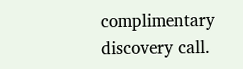complimentary discovery call.